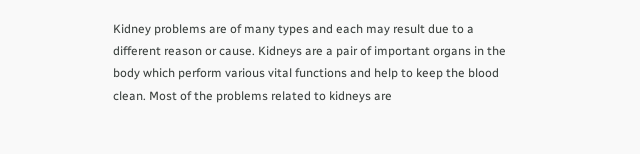Kidney problems are of many types and each may result due to a different reason or cause. Kidneys are a pair of important organs in the body which perform various vital functions and help to keep the blood clean. Most of the problems related to kidneys are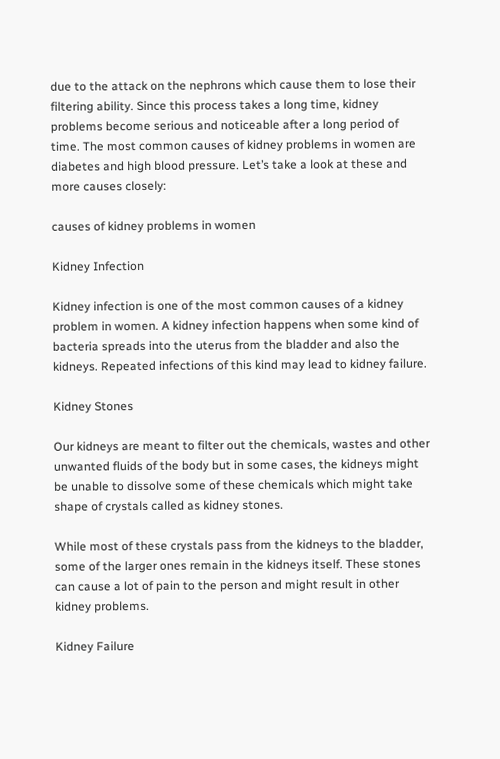due to the attack on the nephrons which cause them to lose their filtering ability. Since this process takes a long time, kidney problems become serious and noticeable after a long period of time. The most common causes of kidney problems in women are diabetes and high blood pressure. Let’s take a look at these and more causes closely:

causes of kidney problems in women

Kidney Infection

Kidney infection is one of the most common causes of a kidney problem in women. A kidney infection happens when some kind of bacteria spreads into the uterus from the bladder and also the kidneys. Repeated infections of this kind may lead to kidney failure.

Kidney Stones

Our kidneys are meant to filter out the chemicals, wastes and other unwanted fluids of the body but in some cases, the kidneys might be unable to dissolve some of these chemicals which might take shape of crystals called as kidney stones.

While most of these crystals pass from the kidneys to the bladder, some of the larger ones remain in the kidneys itself. These stones can cause a lot of pain to the person and might result in other kidney problems.

Kidney Failure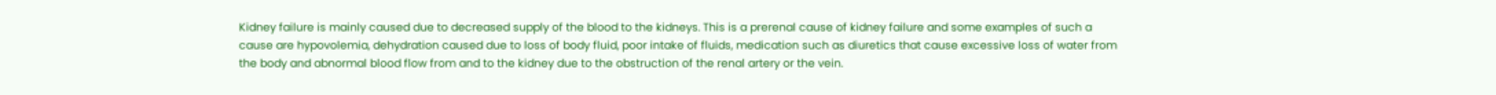Kidney failure is mainly caused due to decreased supply of the blood to the kidneys. This is a prerenal cause of kidney failure and some examples of such a cause are hypovolemia, dehydration caused due to loss of body fluid, poor intake of fluids, medication such as diuretics that cause excessive loss of water from the body and abnormal blood flow from and to the kidney due to the obstruction of the renal artery or the vein.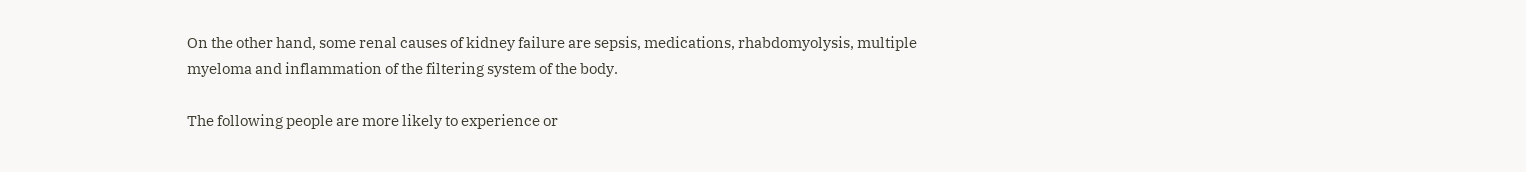On the other hand, some renal causes of kidney failure are sepsis, medications, rhabdomyolysis, multiple myeloma and inflammation of the filtering system of the body.

The following people are more likely to experience or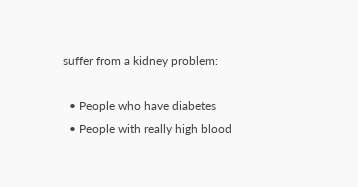suffer from a kidney problem:

  • People who have diabetes
  • People with really high blood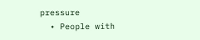pressure
  • People with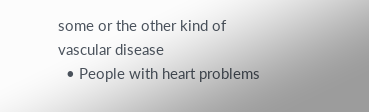some or the other kind of vascular disease
  • People with heart problems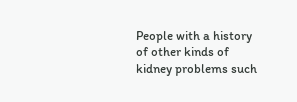People with a history of other kinds of kidney problems such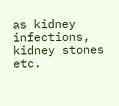as kidney infections, kidney stones etc.